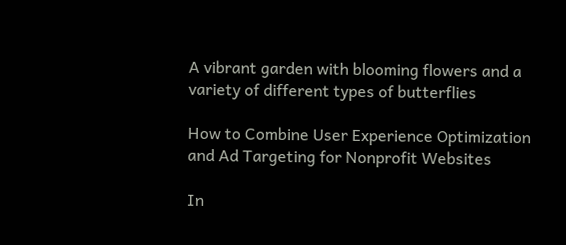A vibrant garden with blooming flowers and a variety of different types of butterflies

How to Combine User Experience Optimization and Ad Targeting for Nonprofit Websites

In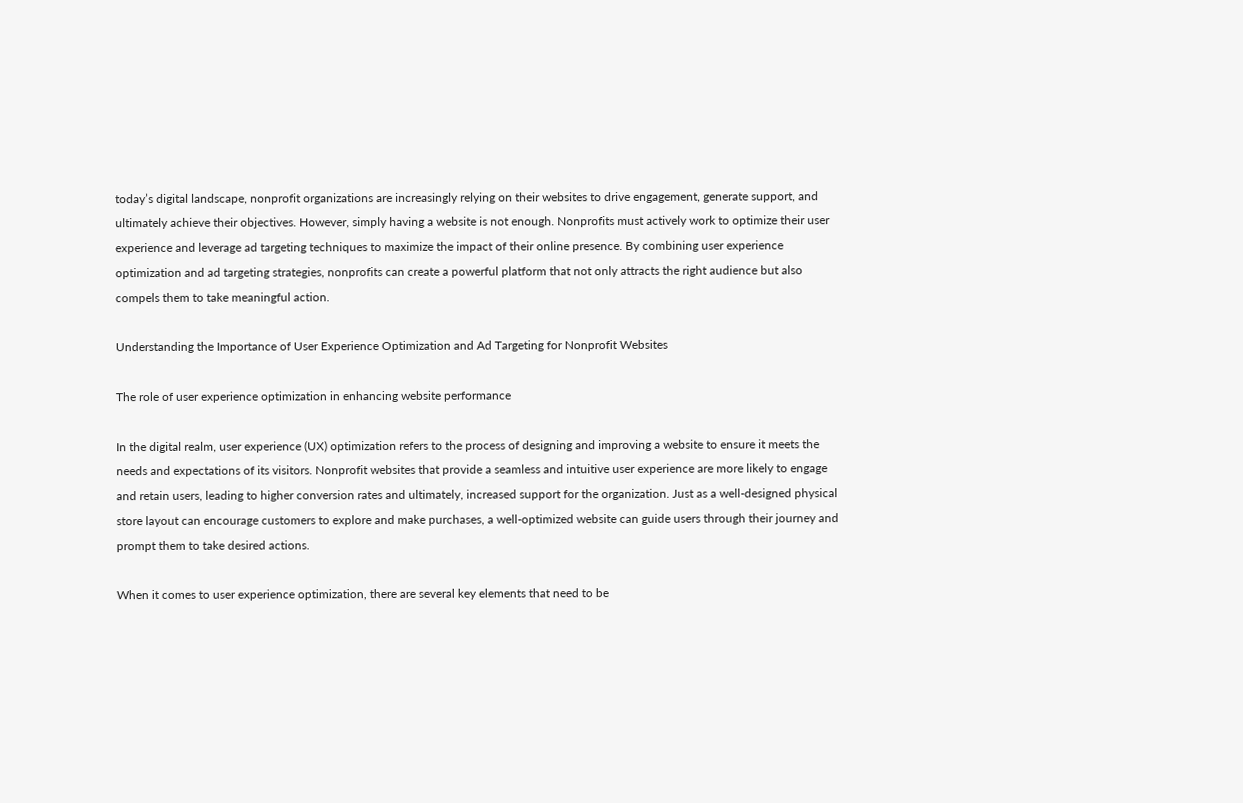today’s digital landscape, nonprofit organizations are increasingly relying on their websites to drive engagement, generate support, and ultimately achieve their objectives. However, simply having a website is not enough. Nonprofits must actively work to optimize their user experience and leverage ad targeting techniques to maximize the impact of their online presence. By combining user experience optimization and ad targeting strategies, nonprofits can create a powerful platform that not only attracts the right audience but also compels them to take meaningful action.

Understanding the Importance of User Experience Optimization and Ad Targeting for Nonprofit Websites

The role of user experience optimization in enhancing website performance

In the digital realm, user experience (UX) optimization refers to the process of designing and improving a website to ensure it meets the needs and expectations of its visitors. Nonprofit websites that provide a seamless and intuitive user experience are more likely to engage and retain users, leading to higher conversion rates and ultimately, increased support for the organization. Just as a well-designed physical store layout can encourage customers to explore and make purchases, a well-optimized website can guide users through their journey and prompt them to take desired actions.

When it comes to user experience optimization, there are several key elements that need to be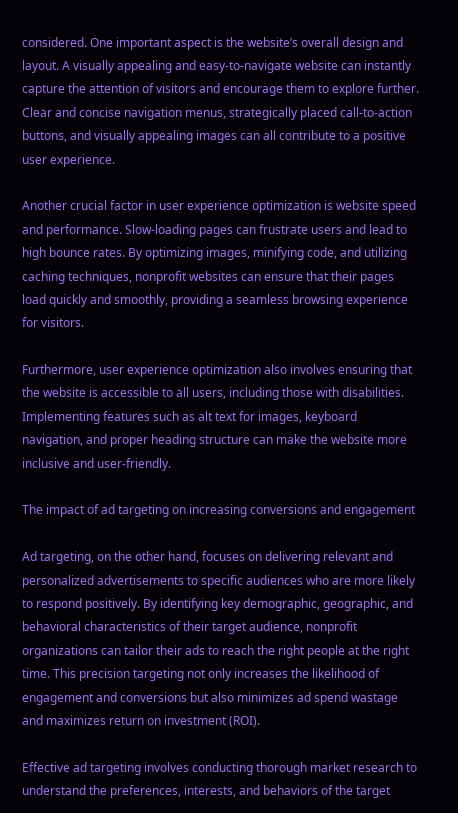considered. One important aspect is the website’s overall design and layout. A visually appealing and easy-to-navigate website can instantly capture the attention of visitors and encourage them to explore further. Clear and concise navigation menus, strategically placed call-to-action buttons, and visually appealing images can all contribute to a positive user experience.

Another crucial factor in user experience optimization is website speed and performance. Slow-loading pages can frustrate users and lead to high bounce rates. By optimizing images, minifying code, and utilizing caching techniques, nonprofit websites can ensure that their pages load quickly and smoothly, providing a seamless browsing experience for visitors.

Furthermore, user experience optimization also involves ensuring that the website is accessible to all users, including those with disabilities. Implementing features such as alt text for images, keyboard navigation, and proper heading structure can make the website more inclusive and user-friendly.

The impact of ad targeting on increasing conversions and engagement

Ad targeting, on the other hand, focuses on delivering relevant and personalized advertisements to specific audiences who are more likely to respond positively. By identifying key demographic, geographic, and behavioral characteristics of their target audience, nonprofit organizations can tailor their ads to reach the right people at the right time. This precision targeting not only increases the likelihood of engagement and conversions but also minimizes ad spend wastage and maximizes return on investment (ROI).

Effective ad targeting involves conducting thorough market research to understand the preferences, interests, and behaviors of the target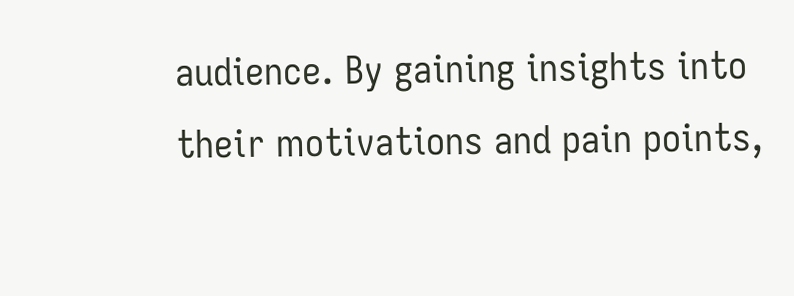audience. By gaining insights into their motivations and pain points,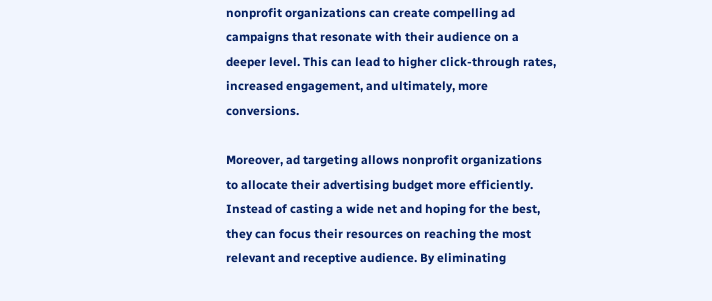nonprofit organizations can create compelling ad campaigns that resonate with their audience on a deeper level. This can lead to higher click-through rates, increased engagement, and ultimately, more conversions.

Moreover, ad targeting allows nonprofit organizations to allocate their advertising budget more efficiently. Instead of casting a wide net and hoping for the best, they can focus their resources on reaching the most relevant and receptive audience. By eliminating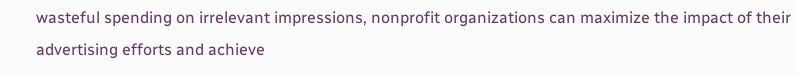wasteful spending on irrelevant impressions, nonprofit organizations can maximize the impact of their advertising efforts and achieve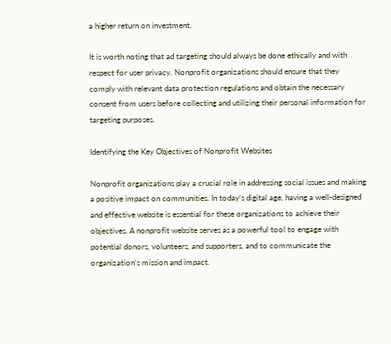a higher return on investment.

It is worth noting that ad targeting should always be done ethically and with respect for user privacy. Nonprofit organizations should ensure that they comply with relevant data protection regulations and obtain the necessary consent from users before collecting and utilizing their personal information for targeting purposes.

Identifying the Key Objectives of Nonprofit Websites

Nonprofit organizations play a crucial role in addressing social issues and making a positive impact on communities. In today’s digital age, having a well-designed and effective website is essential for these organizations to achieve their objectives. A nonprofit website serves as a powerful tool to engage with potential donors, volunteers, and supporters, and to communicate the organization’s mission and impact.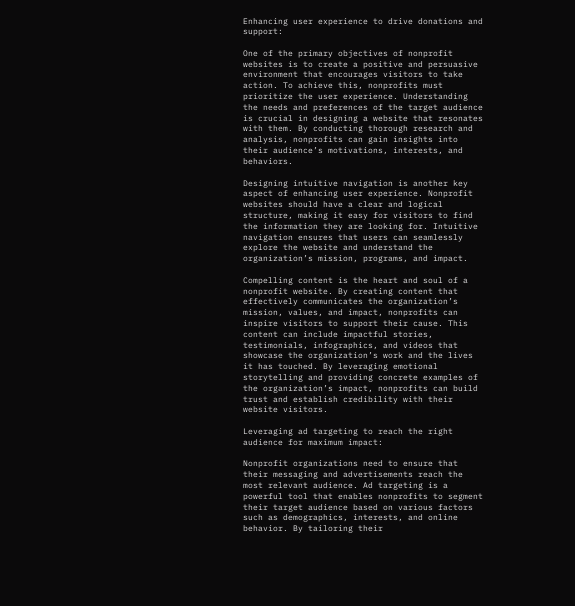Enhancing user experience to drive donations and support:

One of the primary objectives of nonprofit websites is to create a positive and persuasive environment that encourages visitors to take action. To achieve this, nonprofits must prioritize the user experience. Understanding the needs and preferences of the target audience is crucial in designing a website that resonates with them. By conducting thorough research and analysis, nonprofits can gain insights into their audience’s motivations, interests, and behaviors.

Designing intuitive navigation is another key aspect of enhancing user experience. Nonprofit websites should have a clear and logical structure, making it easy for visitors to find the information they are looking for. Intuitive navigation ensures that users can seamlessly explore the website and understand the organization’s mission, programs, and impact.

Compelling content is the heart and soul of a nonprofit website. By creating content that effectively communicates the organization’s mission, values, and impact, nonprofits can inspire visitors to support their cause. This content can include impactful stories, testimonials, infographics, and videos that showcase the organization’s work and the lives it has touched. By leveraging emotional storytelling and providing concrete examples of the organization’s impact, nonprofits can build trust and establish credibility with their website visitors.

Leveraging ad targeting to reach the right audience for maximum impact:

Nonprofit organizations need to ensure that their messaging and advertisements reach the most relevant audience. Ad targeting is a powerful tool that enables nonprofits to segment their target audience based on various factors such as demographics, interests, and online behavior. By tailoring their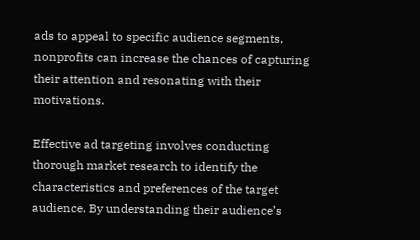ads to appeal to specific audience segments, nonprofits can increase the chances of capturing their attention and resonating with their motivations.

Effective ad targeting involves conducting thorough market research to identify the characteristics and preferences of the target audience. By understanding their audience’s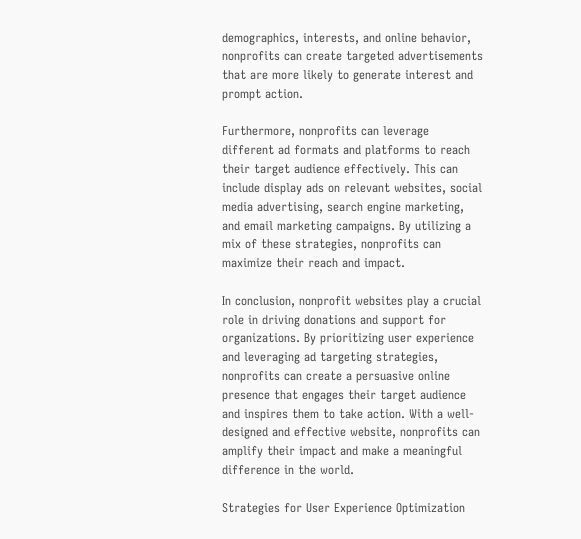demographics, interests, and online behavior, nonprofits can create targeted advertisements that are more likely to generate interest and prompt action.

Furthermore, nonprofits can leverage different ad formats and platforms to reach their target audience effectively. This can include display ads on relevant websites, social media advertising, search engine marketing, and email marketing campaigns. By utilizing a mix of these strategies, nonprofits can maximize their reach and impact.

In conclusion, nonprofit websites play a crucial role in driving donations and support for organizations. By prioritizing user experience and leveraging ad targeting strategies, nonprofits can create a persuasive online presence that engages their target audience and inspires them to take action. With a well-designed and effective website, nonprofits can amplify their impact and make a meaningful difference in the world.

Strategies for User Experience Optimization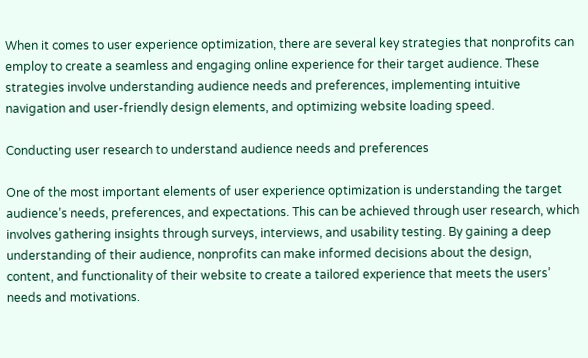When it comes to user experience optimization, there are several key strategies that nonprofits can employ to create a seamless and engaging online experience for their target audience. These strategies involve understanding audience needs and preferences, implementing intuitive navigation and user-friendly design elements, and optimizing website loading speed.

Conducting user research to understand audience needs and preferences

One of the most important elements of user experience optimization is understanding the target audience’s needs, preferences, and expectations. This can be achieved through user research, which involves gathering insights through surveys, interviews, and usability testing. By gaining a deep understanding of their audience, nonprofits can make informed decisions about the design, content, and functionality of their website to create a tailored experience that meets the users’ needs and motivations.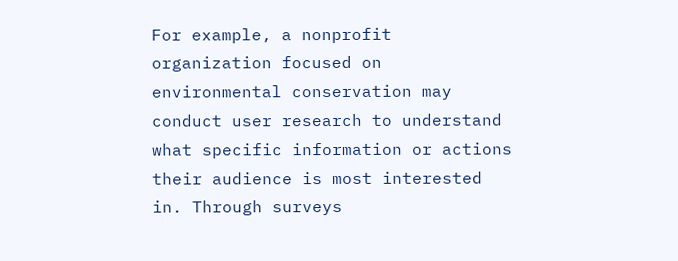For example, a nonprofit organization focused on environmental conservation may conduct user research to understand what specific information or actions their audience is most interested in. Through surveys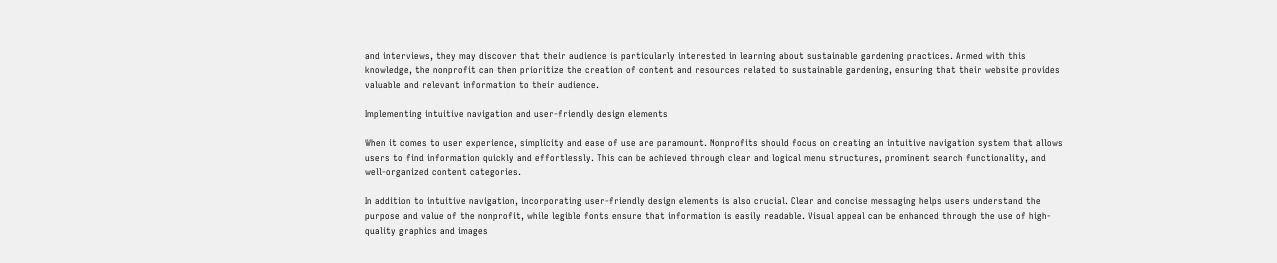and interviews, they may discover that their audience is particularly interested in learning about sustainable gardening practices. Armed with this knowledge, the nonprofit can then prioritize the creation of content and resources related to sustainable gardening, ensuring that their website provides valuable and relevant information to their audience.

Implementing intuitive navigation and user-friendly design elements

When it comes to user experience, simplicity and ease of use are paramount. Nonprofits should focus on creating an intuitive navigation system that allows users to find information quickly and effortlessly. This can be achieved through clear and logical menu structures, prominent search functionality, and well-organized content categories.

In addition to intuitive navigation, incorporating user-friendly design elements is also crucial. Clear and concise messaging helps users understand the purpose and value of the nonprofit, while legible fonts ensure that information is easily readable. Visual appeal can be enhanced through the use of high-quality graphics and images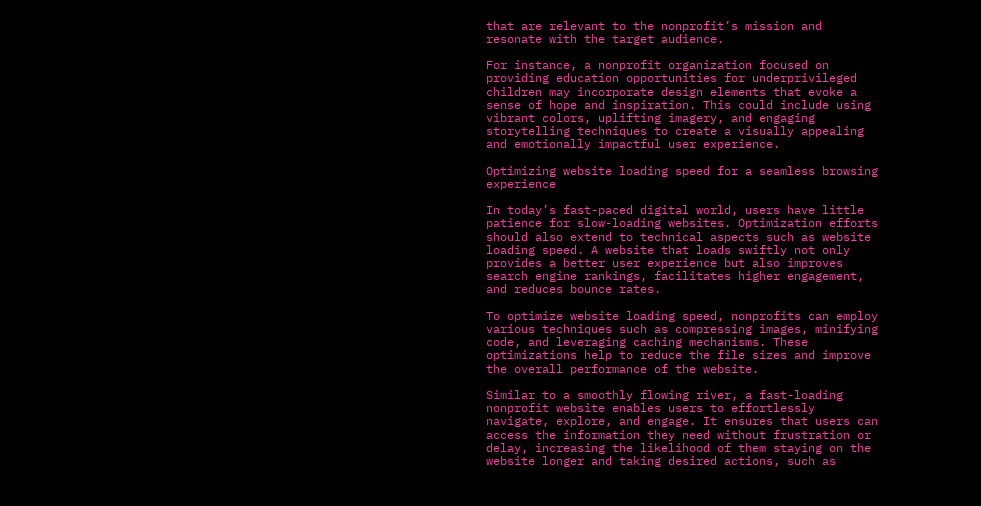that are relevant to the nonprofit’s mission and resonate with the target audience.

For instance, a nonprofit organization focused on providing education opportunities for underprivileged children may incorporate design elements that evoke a sense of hope and inspiration. This could include using vibrant colors, uplifting imagery, and engaging storytelling techniques to create a visually appealing and emotionally impactful user experience.

Optimizing website loading speed for a seamless browsing experience

In today’s fast-paced digital world, users have little patience for slow-loading websites. Optimization efforts should also extend to technical aspects such as website loading speed. A website that loads swiftly not only provides a better user experience but also improves search engine rankings, facilitates higher engagement, and reduces bounce rates.

To optimize website loading speed, nonprofits can employ various techniques such as compressing images, minifying code, and leveraging caching mechanisms. These optimizations help to reduce the file sizes and improve the overall performance of the website.

Similar to a smoothly flowing river, a fast-loading nonprofit website enables users to effortlessly navigate, explore, and engage. It ensures that users can access the information they need without frustration or delay, increasing the likelihood of them staying on the website longer and taking desired actions, such as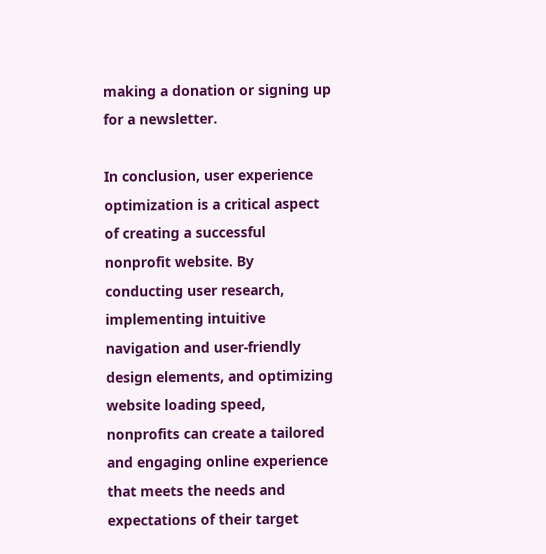making a donation or signing up for a newsletter.

In conclusion, user experience optimization is a critical aspect of creating a successful nonprofit website. By conducting user research, implementing intuitive navigation and user-friendly design elements, and optimizing website loading speed, nonprofits can create a tailored and engaging online experience that meets the needs and expectations of their target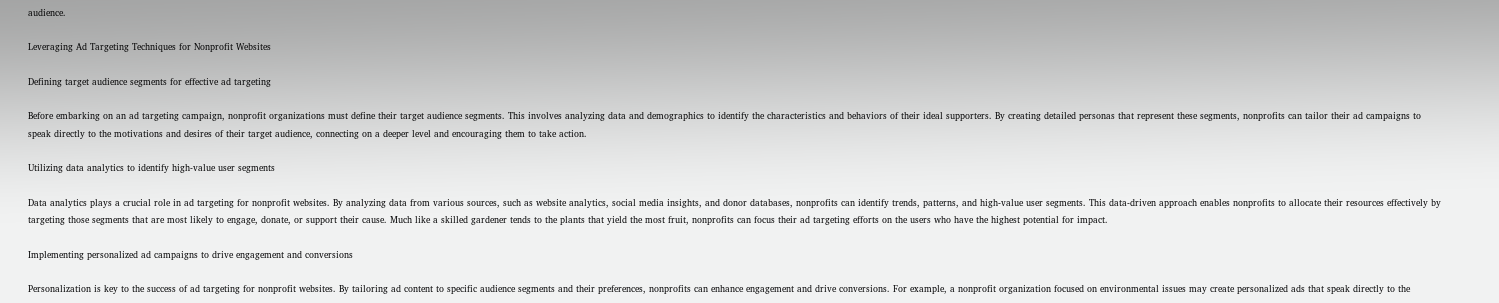audience.

Leveraging Ad Targeting Techniques for Nonprofit Websites

Defining target audience segments for effective ad targeting

Before embarking on an ad targeting campaign, nonprofit organizations must define their target audience segments. This involves analyzing data and demographics to identify the characteristics and behaviors of their ideal supporters. By creating detailed personas that represent these segments, nonprofits can tailor their ad campaigns to speak directly to the motivations and desires of their target audience, connecting on a deeper level and encouraging them to take action.

Utilizing data analytics to identify high-value user segments

Data analytics plays a crucial role in ad targeting for nonprofit websites. By analyzing data from various sources, such as website analytics, social media insights, and donor databases, nonprofits can identify trends, patterns, and high-value user segments. This data-driven approach enables nonprofits to allocate their resources effectively by targeting those segments that are most likely to engage, donate, or support their cause. Much like a skilled gardener tends to the plants that yield the most fruit, nonprofits can focus their ad targeting efforts on the users who have the highest potential for impact.

Implementing personalized ad campaigns to drive engagement and conversions

Personalization is key to the success of ad targeting for nonprofit websites. By tailoring ad content to specific audience segments and their preferences, nonprofits can enhance engagement and drive conversions. For example, a nonprofit organization focused on environmental issues may create personalized ads that speak directly to the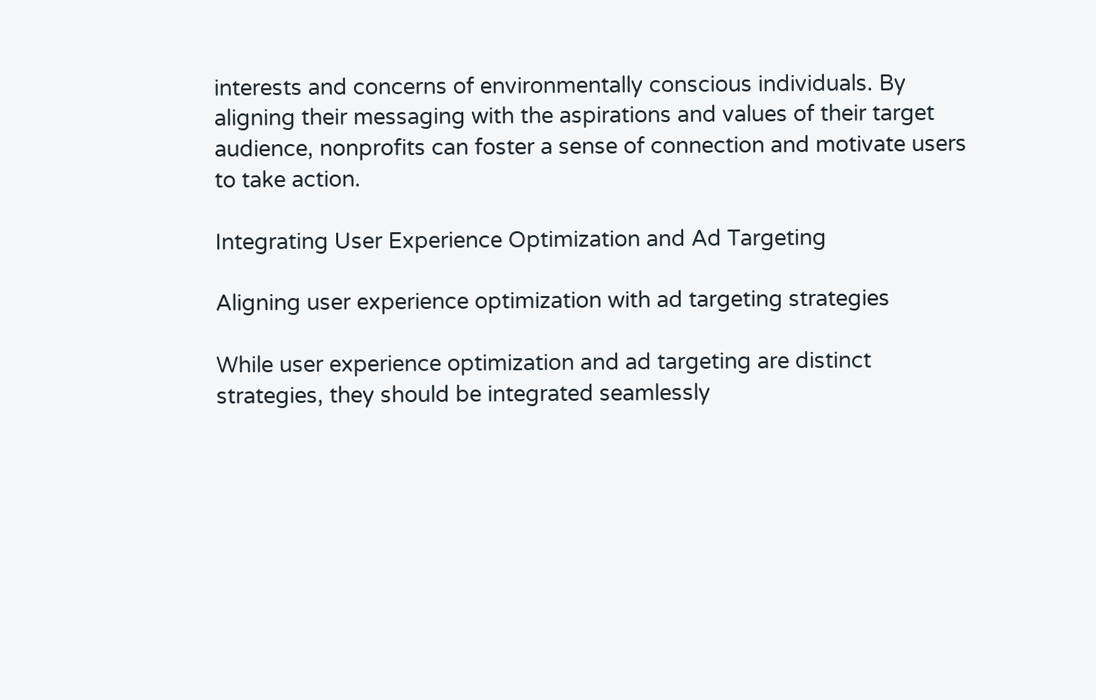interests and concerns of environmentally conscious individuals. By aligning their messaging with the aspirations and values of their target audience, nonprofits can foster a sense of connection and motivate users to take action.

Integrating User Experience Optimization and Ad Targeting

Aligning user experience optimization with ad targeting strategies

While user experience optimization and ad targeting are distinct strategies, they should be integrated seamlessly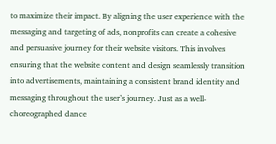to maximize their impact. By aligning the user experience with the messaging and targeting of ads, nonprofits can create a cohesive and persuasive journey for their website visitors. This involves ensuring that the website content and design seamlessly transition into advertisements, maintaining a consistent brand identity and messaging throughout the user’s journey. Just as a well-choreographed dance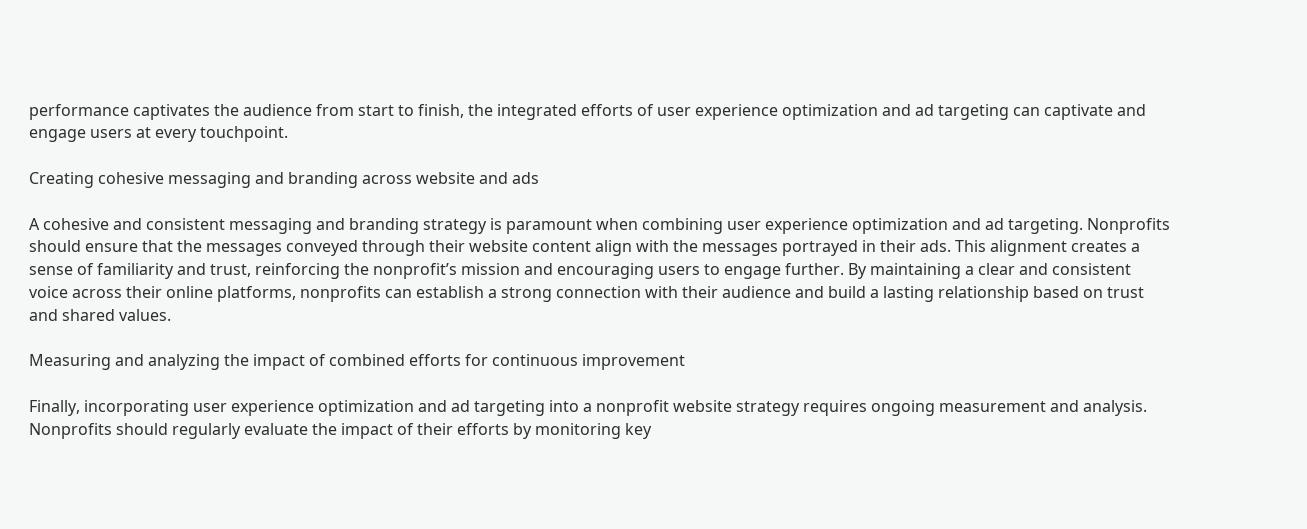performance captivates the audience from start to finish, the integrated efforts of user experience optimization and ad targeting can captivate and engage users at every touchpoint.

Creating cohesive messaging and branding across website and ads

A cohesive and consistent messaging and branding strategy is paramount when combining user experience optimization and ad targeting. Nonprofits should ensure that the messages conveyed through their website content align with the messages portrayed in their ads. This alignment creates a sense of familiarity and trust, reinforcing the nonprofit’s mission and encouraging users to engage further. By maintaining a clear and consistent voice across their online platforms, nonprofits can establish a strong connection with their audience and build a lasting relationship based on trust and shared values.

Measuring and analyzing the impact of combined efforts for continuous improvement

Finally, incorporating user experience optimization and ad targeting into a nonprofit website strategy requires ongoing measurement and analysis. Nonprofits should regularly evaluate the impact of their efforts by monitoring key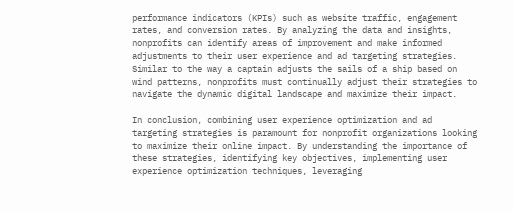performance indicators (KPIs) such as website traffic, engagement rates, and conversion rates. By analyzing the data and insights, nonprofits can identify areas of improvement and make informed adjustments to their user experience and ad targeting strategies. Similar to the way a captain adjusts the sails of a ship based on wind patterns, nonprofits must continually adjust their strategies to navigate the dynamic digital landscape and maximize their impact.

In conclusion, combining user experience optimization and ad targeting strategies is paramount for nonprofit organizations looking to maximize their online impact. By understanding the importance of these strategies, identifying key objectives, implementing user experience optimization techniques, leveraging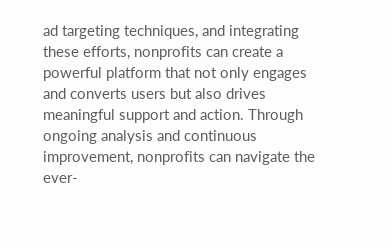ad targeting techniques, and integrating these efforts, nonprofits can create a powerful platform that not only engages and converts users but also drives meaningful support and action. Through ongoing analysis and continuous improvement, nonprofits can navigate the ever-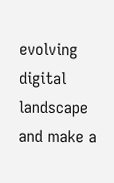evolving digital landscape and make a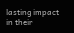lasting impact in their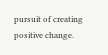pursuit of creating positive change.